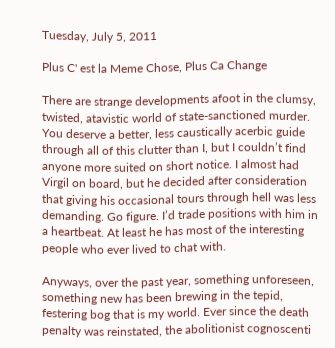Tuesday, July 5, 2011

Plus C' est la Meme Chose, Plus Ca Change

There are strange developments afoot in the clumsy, twisted, atavistic world of state-sanctioned murder. You deserve a better, less caustically acerbic guide through all of this clutter than I, but I couldn’t find anyone more suited on short notice. I almost had Virgil on board, but he decided after consideration that giving his occasional tours through hell was less demanding. Go figure. I’d trade positions with him in a heartbeat. At least he has most of the interesting people who ever lived to chat with.

Anyways, over the past year, something unforeseen, something new has been brewing in the tepid, festering bog that is my world. Ever since the death penalty was reinstated, the abolitionist cognoscenti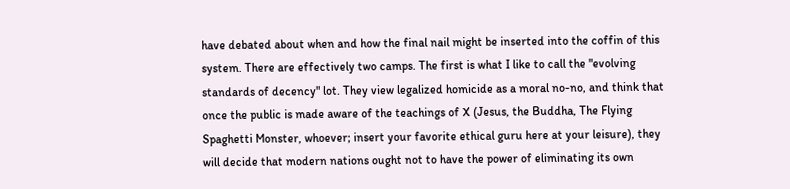have debated about when and how the final nail might be inserted into the coffin of this system. There are effectively two camps. The first is what I like to call the "evolving standards of decency" lot. They view legalized homicide as a moral no-no, and think that once the public is made aware of the teachings of X (Jesus, the Buddha, The Flying Spaghetti Monster, whoever; insert your favorite ethical guru here at your leisure), they will decide that modern nations ought not to have the power of eliminating its own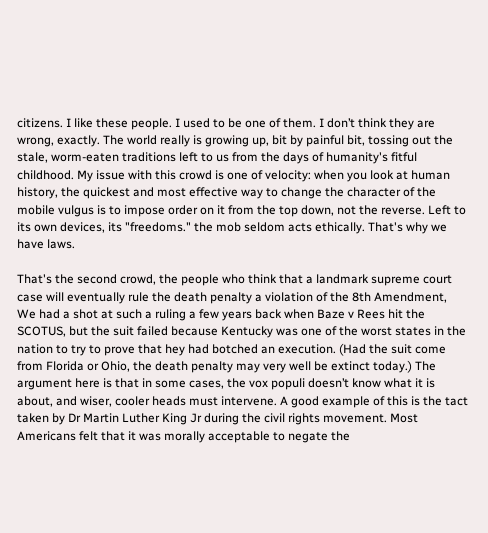citizens. I like these people. I used to be one of them. I don’t think they are wrong, exactly. The world really is growing up, bit by painful bit, tossing out the stale, worm-eaten traditions left to us from the days of humanity's fitful childhood. My issue with this crowd is one of velocity: when you look at human history, the quickest and most effective way to change the character of the mobile vulgus is to impose order on it from the top down, not the reverse. Left to its own devices, its "freedoms." the mob seldom acts ethically. That's why we have laws.

That's the second crowd, the people who think that a landmark supreme court case will eventually rule the death penalty a violation of the 8th Amendment, We had a shot at such a ruling a few years back when Baze v Rees hit the SCOTUS, but the suit failed because Kentucky was one of the worst states in the nation to try to prove that hey had botched an execution. (Had the suit come from Florida or Ohio, the death penalty may very well be extinct today.) The argument here is that in some cases, the vox populi doesn’t know what it is about, and wiser, cooler heads must intervene. A good example of this is the tact taken by Dr Martin Luther King Jr during the civil rights movement. Most Americans felt that it was morally acceptable to negate the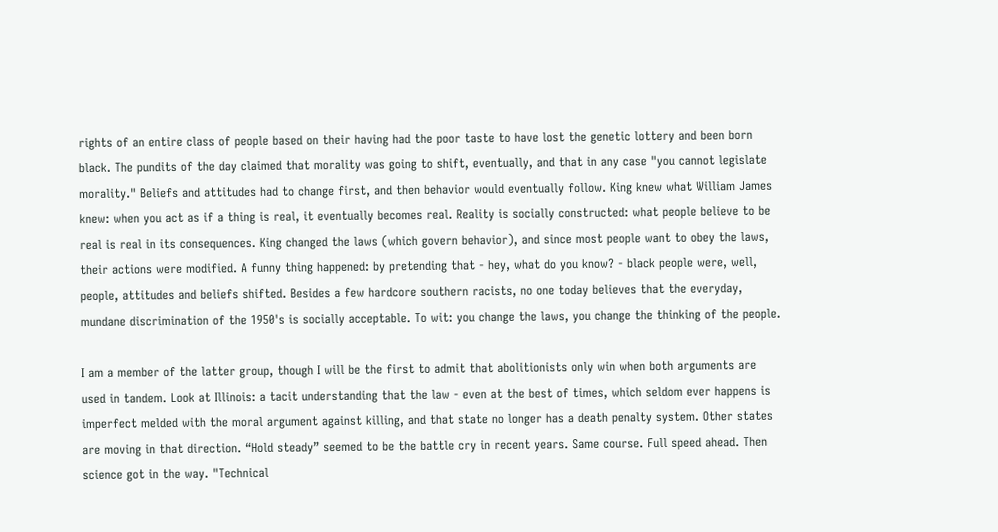rights of an entire class of people based on their having had the poor taste to have lost the genetic lottery and been born black. The pundits of the day claimed that morality was going to shift, eventually, and that in any case "you cannot legislate morality." Beliefs and attitudes had to change first, and then behavior would eventually follow. King knew what William James knew: when you act as if a thing is real, it eventually becomes real. Reality is socially constructed: what people believe to be real is real in its consequences. King changed the laws (which govern behavior), and since most people want to obey the laws, their actions were modified. A funny thing happened: by pretending that - hey, what do you know? - black people were, well, people, attitudes and beliefs shifted. Besides a few hardcore southern racists, no one today believes that the everyday, mundane discrimination of the 1950's is socially acceptable. To wit: you change the laws, you change the thinking of the people.

I am a member of the latter group, though I will be the first to admit that abolitionists only win when both arguments are used in tandem. Look at Illinois: a tacit understanding that the law - even at the best of times, which seldom ever happens is imperfect melded with the moral argument against killing, and that state no longer has a death penalty system. Other states are moving in that direction. “Hold steady” seemed to be the battle cry in recent years. Same course. Full speed ahead. Then science got in the way. "Technical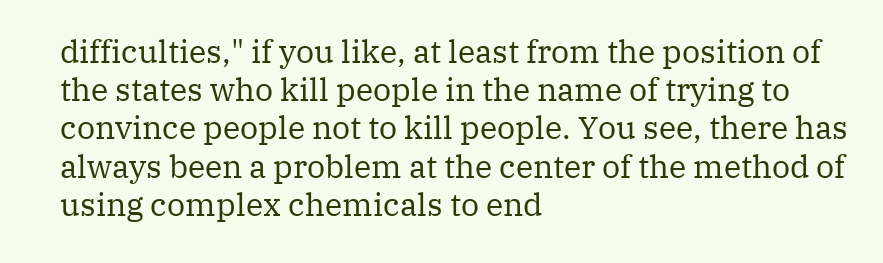difficulties," if you like, at least from the position of the states who kill people in the name of trying to convince people not to kill people. You see, there has always been a problem at the center of the method of using complex chemicals to end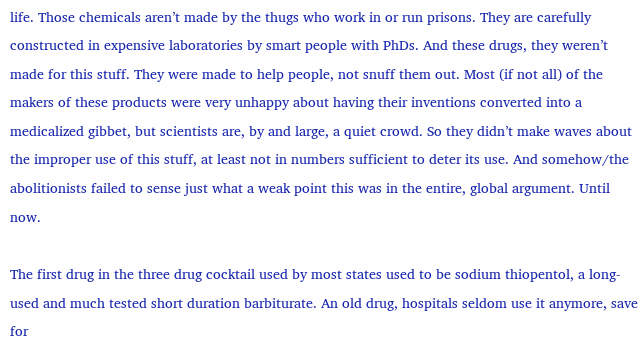life. Those chemicals aren’t made by the thugs who work in or run prisons. They are carefully constructed in expensive laboratories by smart people with PhDs. And these drugs, they weren’t made for this stuff. They were made to help people, not snuff them out. Most (if not all) of the makers of these products were very unhappy about having their inventions converted into a medicalized gibbet, but scientists are, by and large, a quiet crowd. So they didn’t make waves about the improper use of this stuff, at least not in numbers sufficient to deter its use. And somehow/the abolitionists failed to sense just what a weak point this was in the entire, global argument. Until now.

The first drug in the three drug cocktail used by most states used to be sodium thiopentol, a long-used and much tested short duration barbiturate. An old drug, hospitals seldom use it anymore, save for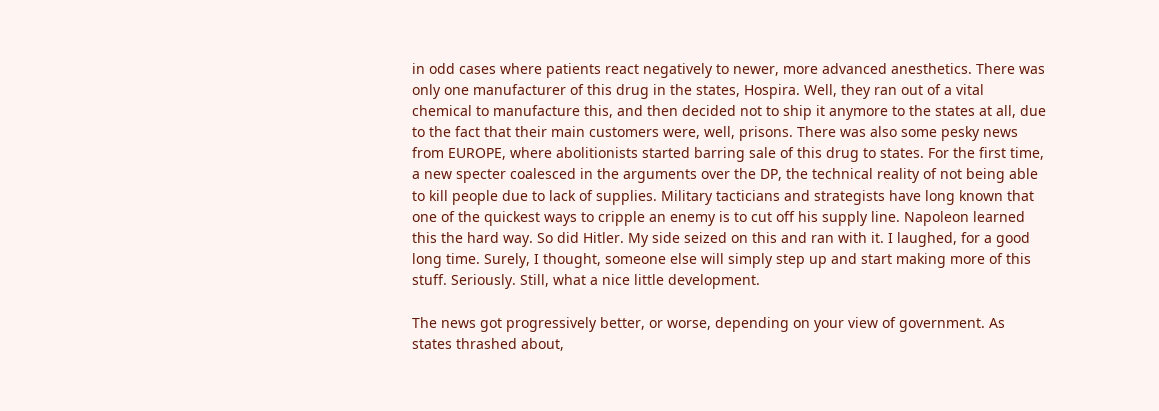in odd cases where patients react negatively to newer, more advanced anesthetics. There was only one manufacturer of this drug in the states, Hospira. Well, they ran out of a vital chemical to manufacture this, and then decided not to ship it anymore to the states at all, due to the fact that their main customers were, well, prisons. There was also some pesky news from EUROPE, where abolitionists started barring sale of this drug to states. For the first time, a new specter coalesced in the arguments over the DP, the technical reality of not being able to kill people due to lack of supplies. Military tacticians and strategists have long known that one of the quickest ways to cripple an enemy is to cut off his supply line. Napoleon learned this the hard way. So did Hitler. My side seized on this and ran with it. I laughed, for a good long time. Surely, I thought, someone else will simply step up and start making more of this stuff. Seriously. Still, what a nice little development.

The news got progressively better, or worse, depending on your view of government. As states thrashed about,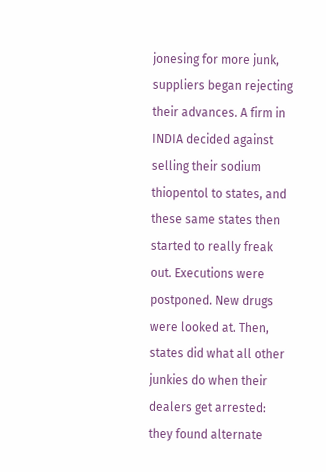jonesing for more junk, suppliers began rejecting their advances. A firm in INDIA decided against selling their sodium thiopentol to states, and these same states then started to really freak out. Executions were postponed. New drugs were looked at. Then, states did what all other junkies do when their dealers get arrested: they found alternate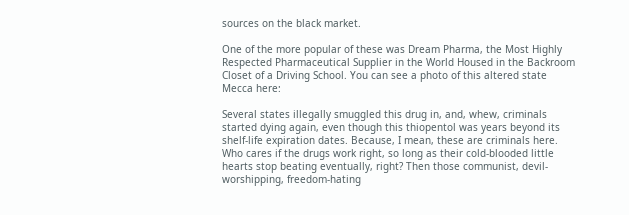sources on the black market.

One of the more popular of these was Dream Pharma, the Most Highly Respected Pharmaceutical Supplier in the World Housed in the Backroom Closet of a Driving School. You can see a photo of this altered state Mecca here:

Several states illegally smuggled this drug in, and, whew, criminals started dying again, even though this thiopentol was years beyond its shelf-life expiration dates. Because, I mean, these are criminals here. Who cares if the drugs work right, so long as their cold-blooded little hearts stop beating eventually, right? Then those communist, devil-worshipping, freedom-hating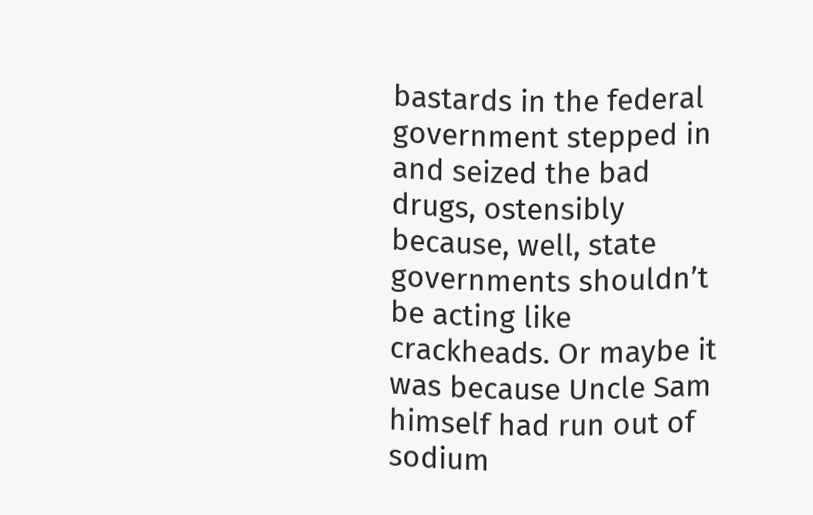bastards in the federal government stepped in and seized the bad drugs, ostensibly because, well, state governments shouldn’t be acting like crackheads. Or maybe it was because Uncle Sam himself had run out of sodium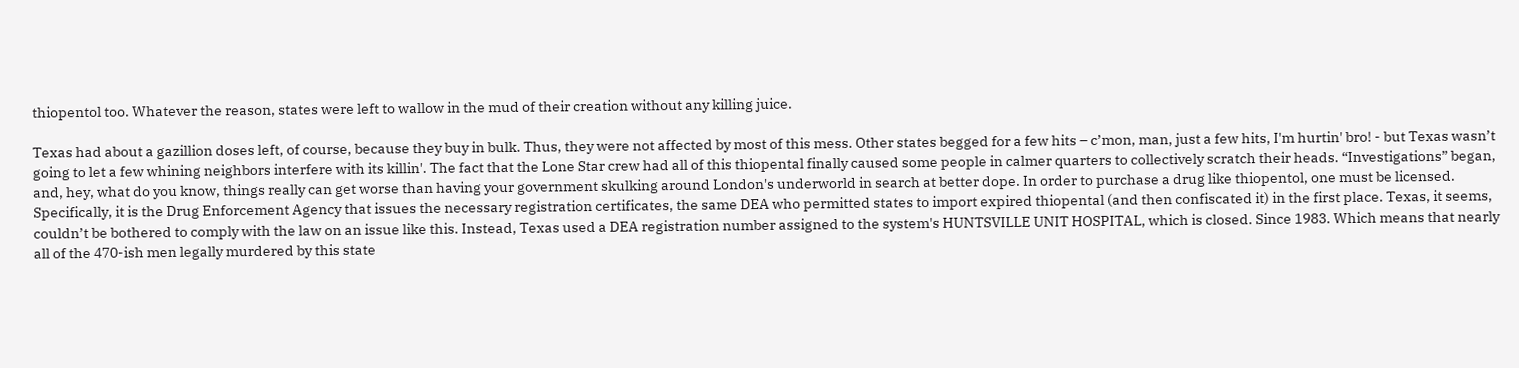thiopentol too. Whatever the reason, states were left to wallow in the mud of their creation without any killing juice.

Texas had about a gazillion doses left, of course, because they buy in bulk. Thus, they were not affected by most of this mess. Other states begged for a few hits – c’mon, man, just a few hits, I'm hurtin' bro! - but Texas wasn’t going to let a few whining neighbors interfere with its killin'. The fact that the Lone Star crew had all of this thiopental finally caused some people in calmer quarters to collectively scratch their heads. “Investigations” began, and, hey, what do you know, things really can get worse than having your government skulking around London's underworld in search at better dope. In order to purchase a drug like thiopentol, one must be licensed. Specifically, it is the Drug Enforcement Agency that issues the necessary registration certificates, the same DEA who permitted states to import expired thiopental (and then confiscated it) in the first place. Texas, it seems, couldn’t be bothered to comply with the law on an issue like this. Instead, Texas used a DEA registration number assigned to the system's HUNTSVILLE UNIT HOSPITAL, which is closed. Since 1983. Which means that nearly all of the 470-ish men legally murdered by this state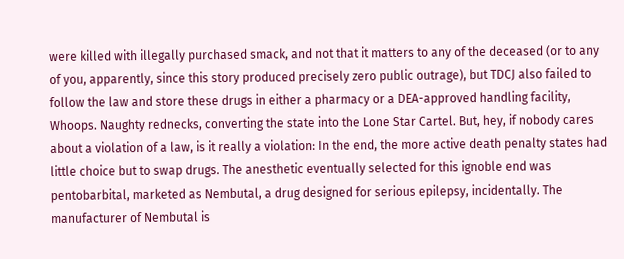were killed with illegally purchased smack, and not that it matters to any of the deceased (or to any of you, apparently, since this story produced precisely zero public outrage), but TDCJ also failed to follow the law and store these drugs in either a pharmacy or a DEA-approved handling facility, Whoops. Naughty rednecks, converting the state into the Lone Star Cartel. But, hey, if nobody cares about a violation of a law, is it really a violation: In the end, the more active death penalty states had little choice but to swap drugs. The anesthetic eventually selected for this ignoble end was pentobarbital, marketed as Nembutal, a drug designed for serious epilepsy, incidentally. The manufacturer of Nembutal is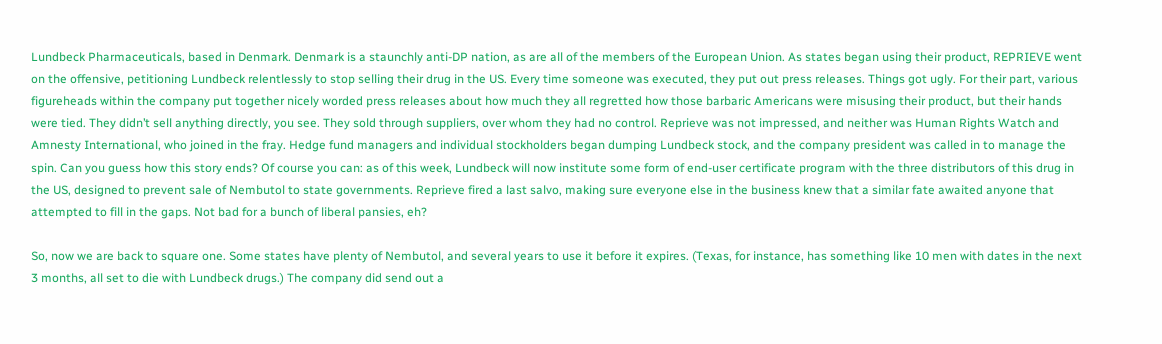Lundbeck Pharmaceuticals, based in Denmark. Denmark is a staunchly anti-DP nation, as are all of the members of the European Union. As states began using their product, REPRIEVE went on the offensive, petitioning Lundbeck relentlessly to stop selling their drug in the US. Every time someone was executed, they put out press releases. Things got ugly. For their part, various figureheads within the company put together nicely worded press releases about how much they all regretted how those barbaric Americans were misusing their product, but their hands were tied. They didn’t sell anything directly, you see. They sold through suppliers, over whom they had no control. Reprieve was not impressed, and neither was Human Rights Watch and Amnesty International, who joined in the fray. Hedge fund managers and individual stockholders began dumping Lundbeck stock, and the company president was called in to manage the spin. Can you guess how this story ends? Of course you can: as of this week, Lundbeck will now institute some form of end-user certificate program with the three distributors of this drug in the US, designed to prevent sale of Nembutol to state governments. Reprieve fired a last salvo, making sure everyone else in the business knew that a similar fate awaited anyone that attempted to fill in the gaps. Not bad for a bunch of liberal pansies, eh?

So, now we are back to square one. Some states have plenty of Nembutol, and several years to use it before it expires. (Texas, for instance, has something like 10 men with dates in the next 3 months, all set to die with Lundbeck drugs.) The company did send out a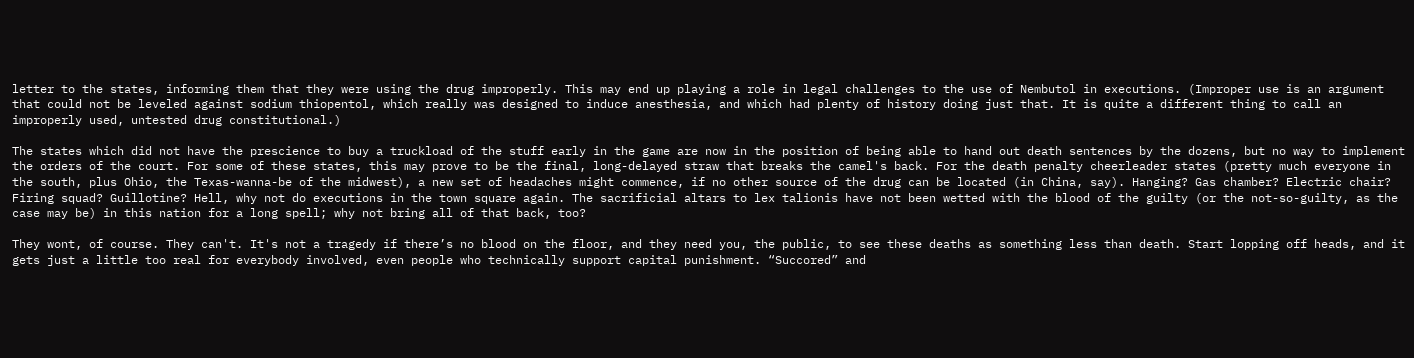letter to the states, informing them that they were using the drug improperly. This may end up playing a role in legal challenges to the use of Nembutol in executions. (Improper use is an argument that could not be leveled against sodium thiopentol, which really was designed to induce anesthesia, and which had plenty of history doing just that. It is quite a different thing to call an improperly used, untested drug constitutional.)

The states which did not have the prescience to buy a truckload of the stuff early in the game are now in the position of being able to hand out death sentences by the dozens, but no way to implement the orders of the court. For some of these states, this may prove to be the final, long-delayed straw that breaks the camel's back. For the death penalty cheerleader states (pretty much everyone in the south, plus Ohio, the Texas-wanna-be of the midwest), a new set of headaches might commence, if no other source of the drug can be located (in China, say). Hanging? Gas chamber? Electric chair? Firing squad? Guillotine? Hell, why not do executions in the town square again. The sacrificial altars to lex talionis have not been wetted with the blood of the guilty (or the not-so-guilty, as the case may be) in this nation for a long spell; why not bring all of that back, too?

They wont, of course. They can't. It's not a tragedy if there’s no blood on the floor, and they need you, the public, to see these deaths as something less than death. Start lopping off heads, and it gets just a little too real for everybody involved, even people who technically support capital punishment. “Succored” and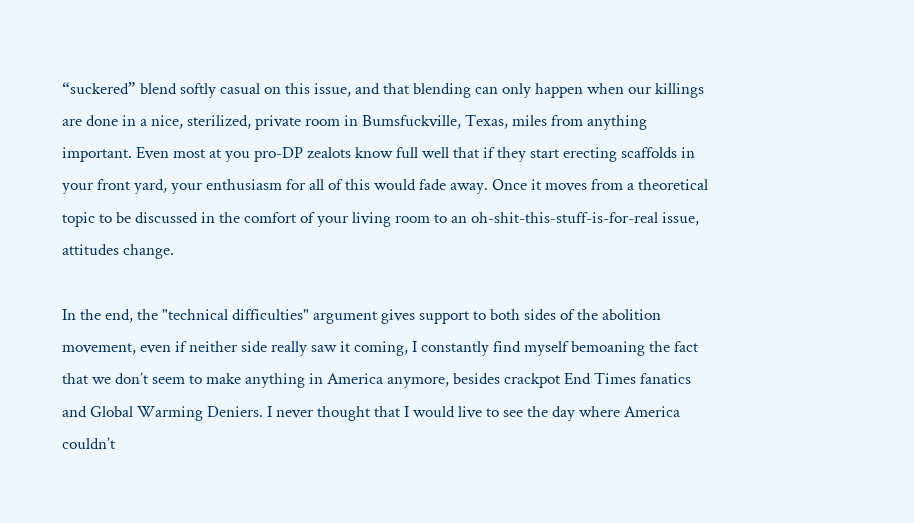“suckered” blend softly casual on this issue, and that blending can only happen when our killings are done in a nice, sterilized, private room in Bumsfuckville, Texas, miles from anything important. Even most at you pro-DP zealots know full well that if they start erecting scaffolds in your front yard, your enthusiasm for all of this would fade away. Once it moves from a theoretical topic to be discussed in the comfort of your living room to an oh-shit-this-stuff-is-for-real issue, attitudes change.

In the end, the "technical difficulties" argument gives support to both sides of the abolition movement, even if neither side really saw it coming, I constantly find myself bemoaning the fact that we don’t seem to make anything in America anymore, besides crackpot End Times fanatics and Global Warming Deniers. I never thought that I would live to see the day where America couldn’t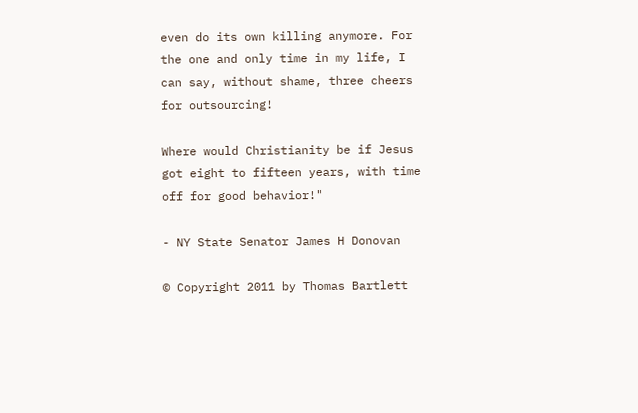even do its own killing anymore. For the one and only time in my life, I can say, without shame, three cheers for outsourcing!

Where would Christianity be if Jesus got eight to fifteen years, with time off for good behavior!"

- NY State Senator James H Donovan

© Copyright 2011 by Thomas Bartlett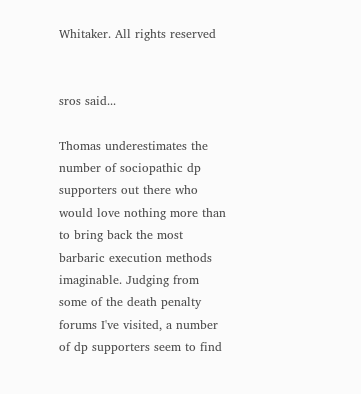Whitaker. All rights reserved


sros said...

Thomas underestimates the number of sociopathic dp supporters out there who would love nothing more than to bring back the most barbaric execution methods imaginable. Judging from some of the death penalty forums I've visited, a number of dp supporters seem to find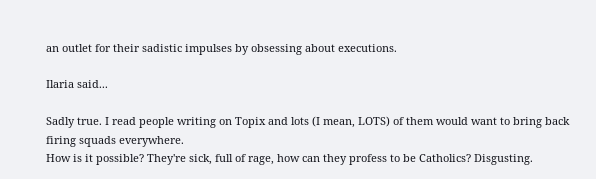an outlet for their sadistic impulses by obsessing about executions.

Ilaria said...

Sadly true. I read people writing on Topix and lots (I mean, LOTS) of them would want to bring back firing squads everywhere.
How is it possible? They're sick, full of rage, how can they profess to be Catholics? Disgusting.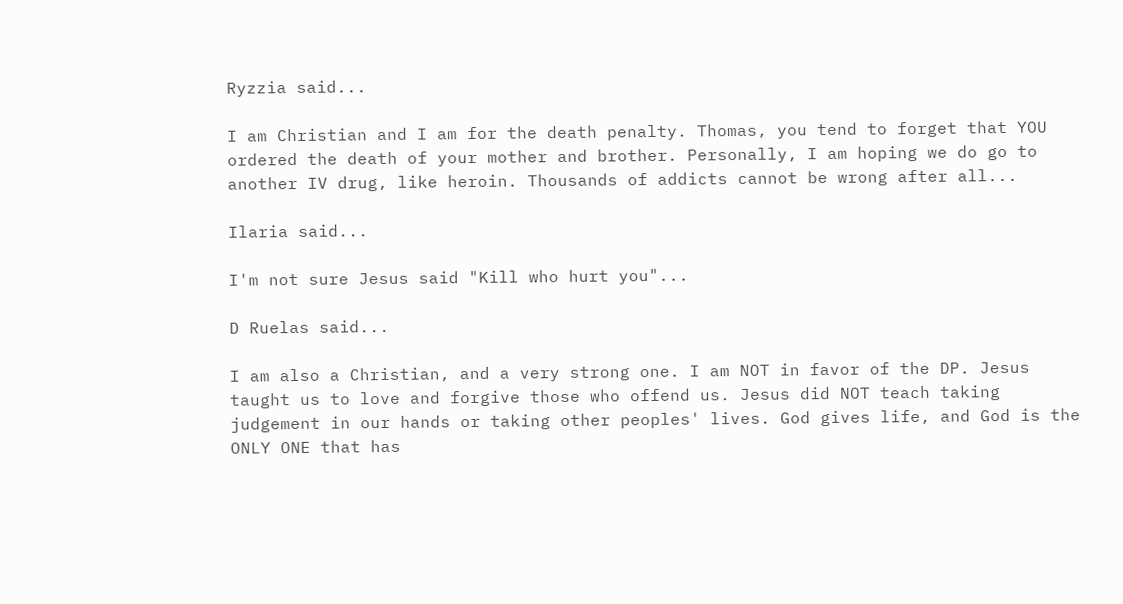Ryzzia said...

I am Christian and I am for the death penalty. Thomas, you tend to forget that YOU ordered the death of your mother and brother. Personally, I am hoping we do go to another IV drug, like heroin. Thousands of addicts cannot be wrong after all...

Ilaria said...

I'm not sure Jesus said "Kill who hurt you"...

D Ruelas said...

I am also a Christian, and a very strong one. I am NOT in favor of the DP. Jesus taught us to love and forgive those who offend us. Jesus did NOT teach taking judgement in our hands or taking other peoples' lives. God gives life, and God is the ONLY ONE that has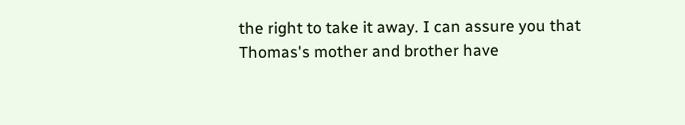the right to take it away. I can assure you that Thomas's mother and brother have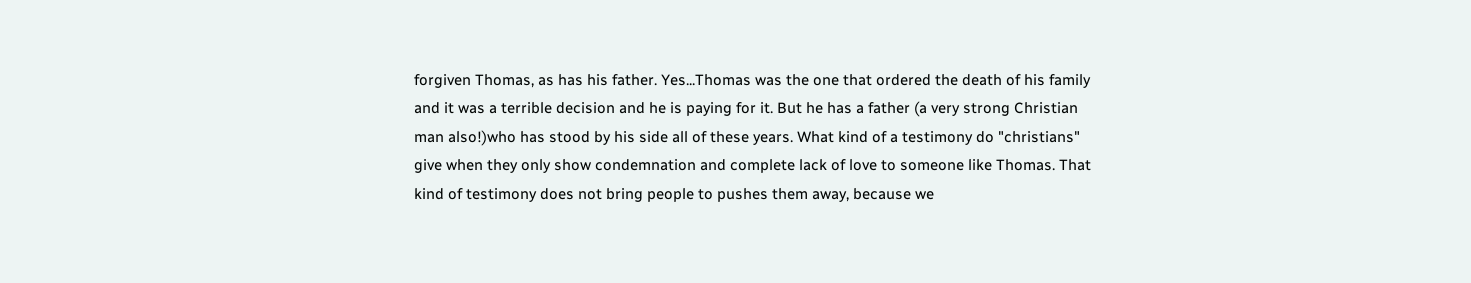forgiven Thomas, as has his father. Yes...Thomas was the one that ordered the death of his family and it was a terrible decision and he is paying for it. But he has a father (a very strong Christian man also!)who has stood by his side all of these years. What kind of a testimony do "christians" give when they only show condemnation and complete lack of love to someone like Thomas. That kind of testimony does not bring people to pushes them away, because we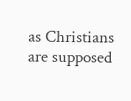as Christians are supposed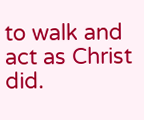to walk and act as Christ did.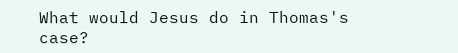What would Jesus do in Thomas's case?